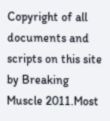Copyright of all documents and scripts on this site by Breaking Muscle 2011.Most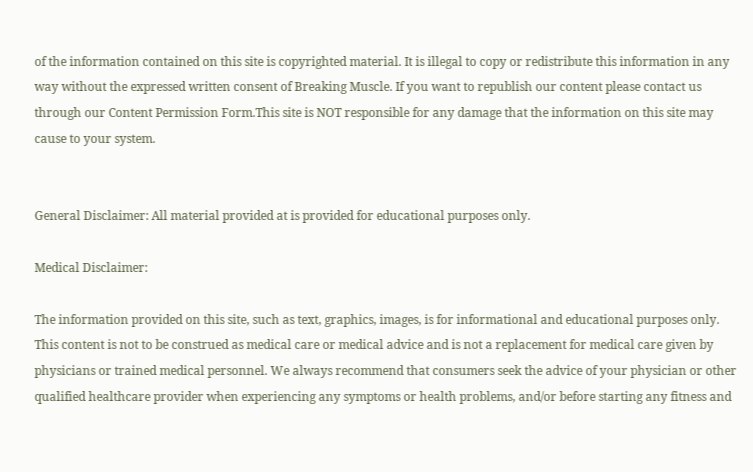of the information contained on this site is copyrighted material. It is illegal to copy or redistribute this information in any way without the expressed written consent of Breaking Muscle. If you want to republish our content please contact us through our Content Permission Form.This site is NOT responsible for any damage that the information on this site may cause to your system.


General Disclaimer: All material provided at is provided for educational purposes only.

Medical Disclaimer:

The information provided on this site, such as text, graphics, images, is for informational and educational purposes only. This content is not to be construed as medical care or medical advice and is not a replacement for medical care given by physicians or trained medical personnel. We always recommend that consumers seek the advice of your physician or other qualified healthcare provider when experiencing any symptoms or health problems, and/or before starting any fitness and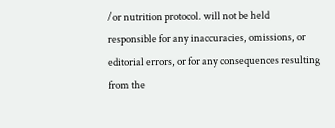/or nutrition protocol. will not be held responsible for any inaccuracies, omissions, or editorial errors, or for any consequences resulting from the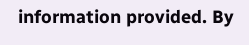information provided. By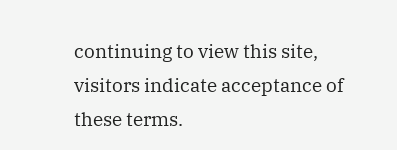continuing to view this site, visitors indicate acceptance of these terms.